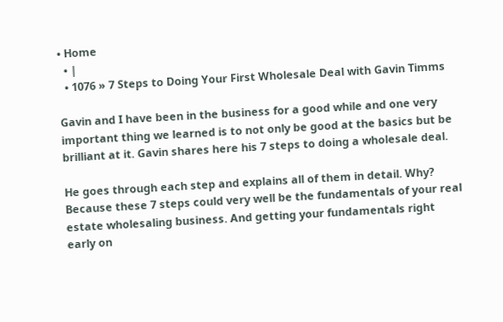• Home
  • |
  • 1076 » 7 Steps to Doing Your First Wholesale Deal with Gavin Timms

Gavin and I have been in the business for a good while and one very important thing we learned is to not only be good at the basics but be brilliant at it. Gavin shares here his 7 steps to doing a wholesale deal.

He goes through each step and explains all of them in detail. Why? Because these 7 steps could very well be the fundamentals of your real estate wholesaling business. And getting your fundamentals right early on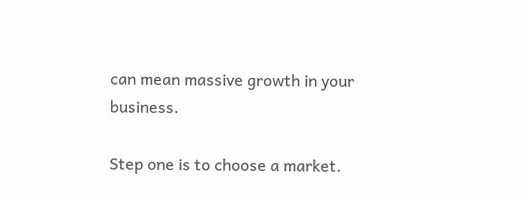can mean massive growth in your business.

Step one is to choose a market.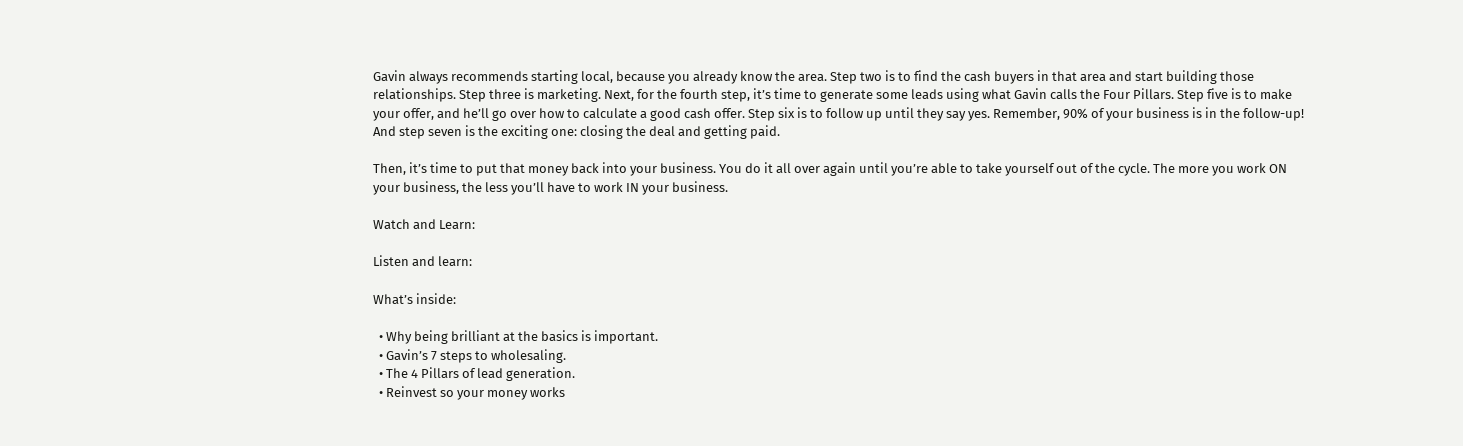Gavin always recommends starting local, because you already know the area. Step two is to find the cash buyers in that area and start building those relationships. Step three is marketing. Next, for the fourth step, it’s time to generate some leads using what Gavin calls the Four Pillars. Step five is to make your offer, and he’ll go over how to calculate a good cash offer. Step six is to follow up until they say yes. Remember, 90% of your business is in the follow-up! And step seven is the exciting one: closing the deal and getting paid.

Then, it’s time to put that money back into your business. You do it all over again until you’re able to take yourself out of the cycle. The more you work ON your business, the less you’ll have to work IN your business.

Watch and Learn:

Listen and learn:

What’s inside:

  • Why being brilliant at the basics is important.
  • Gavin’s 7 steps to wholesaling.
  • The 4 Pillars of lead generation.
  • Reinvest so your money works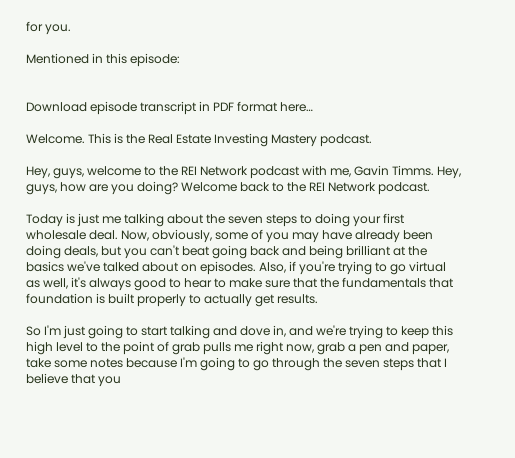for you.

Mentioned in this episode:


Download episode transcript in PDF format here…

Welcome. This is the Real Estate Investing Mastery podcast.

Hey, guys, welcome to the REI Network podcast with me, Gavin Timms. Hey, guys, how are you doing? Welcome back to the REI Network podcast.

Today is just me talking about the seven steps to doing your first wholesale deal. Now, obviously, some of you may have already been doing deals, but you can't beat going back and being brilliant at the basics we've talked about on episodes. Also, if you're trying to go virtual as well, it's always good to hear to make sure that the fundamentals that foundation is built properly to actually get results.

So I'm just going to start talking and dove in, and we're trying to keep this high level to the point of grab pulls me right now, grab a pen and paper, take some notes because I'm going to go through the seven steps that I believe that you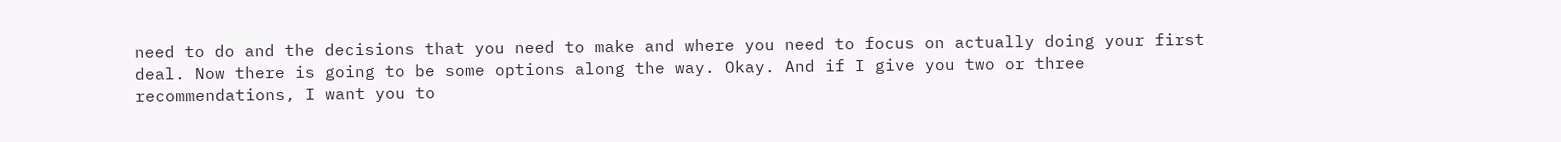need to do and the decisions that you need to make and where you need to focus on actually doing your first deal. Now there is going to be some options along the way. Okay. And if I give you two or three recommendations, I want you to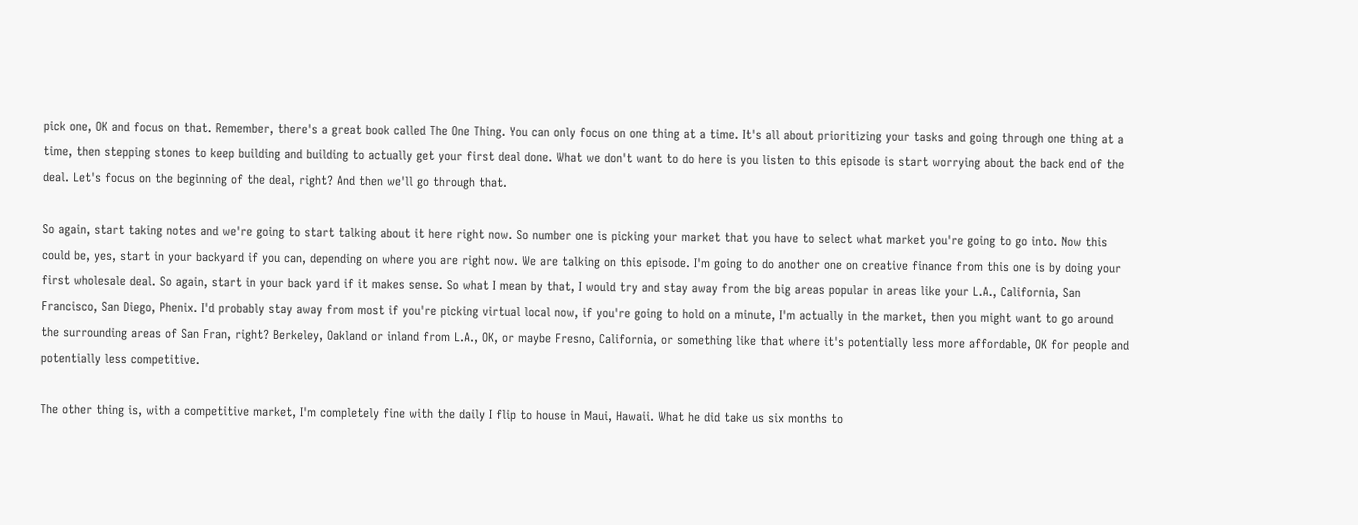pick one, OK and focus on that. Remember, there's a great book called The One Thing. You can only focus on one thing at a time. It's all about prioritizing your tasks and going through one thing at a time, then stepping stones to keep building and building to actually get your first deal done. What we don't want to do here is you listen to this episode is start worrying about the back end of the deal. Let's focus on the beginning of the deal, right? And then we'll go through that.

So again, start taking notes and we're going to start talking about it here right now. So number one is picking your market that you have to select what market you're going to go into. Now this could be, yes, start in your backyard if you can, depending on where you are right now. We are talking on this episode. I'm going to do another one on creative finance from this one is by doing your first wholesale deal. So again, start in your back yard if it makes sense. So what I mean by that, I would try and stay away from the big areas popular in areas like your L.A., California, San Francisco, San Diego, Phenix. I'd probably stay away from most if you're picking virtual local now, if you're going to hold on a minute, I'm actually in the market, then you might want to go around the surrounding areas of San Fran, right? Berkeley, Oakland or inland from L.A., OK, or maybe Fresno, California, or something like that where it's potentially less more affordable, OK for people and potentially less competitive.

The other thing is, with a competitive market, I'm completely fine with the daily I flip to house in Maui, Hawaii. What he did take us six months to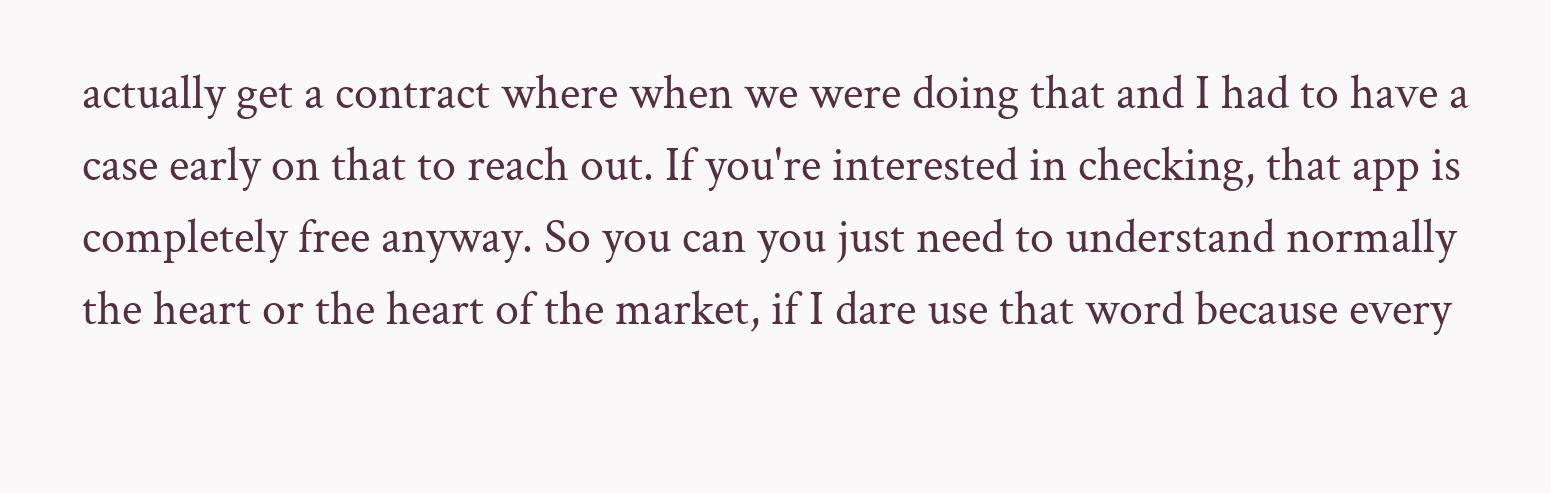actually get a contract where when we were doing that and I had to have a case early on that to reach out. If you're interested in checking, that app is completely free anyway. So you can you just need to understand normally the heart or the heart of the market, if I dare use that word because every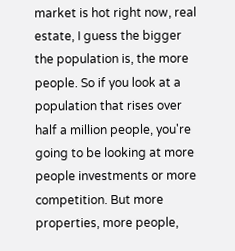market is hot right now, real estate, I guess the bigger the population is, the more people. So if you look at a population that rises over half a million people, you're going to be looking at more people investments or more competition. But more properties, more people,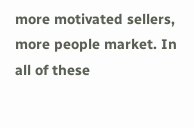more motivated sellers, more people market. In all of these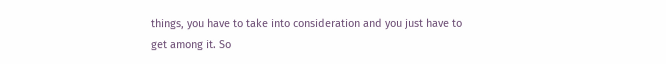things, you have to take into consideration and you just have to get among it. So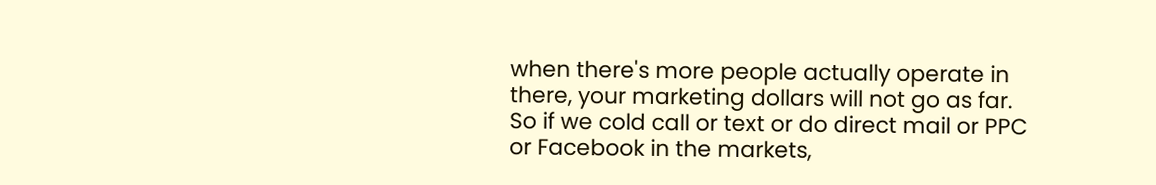when there's more people actually operate in there, your marketing dollars will not go as far. So if we cold call or text or do direct mail or PPC or Facebook in the markets,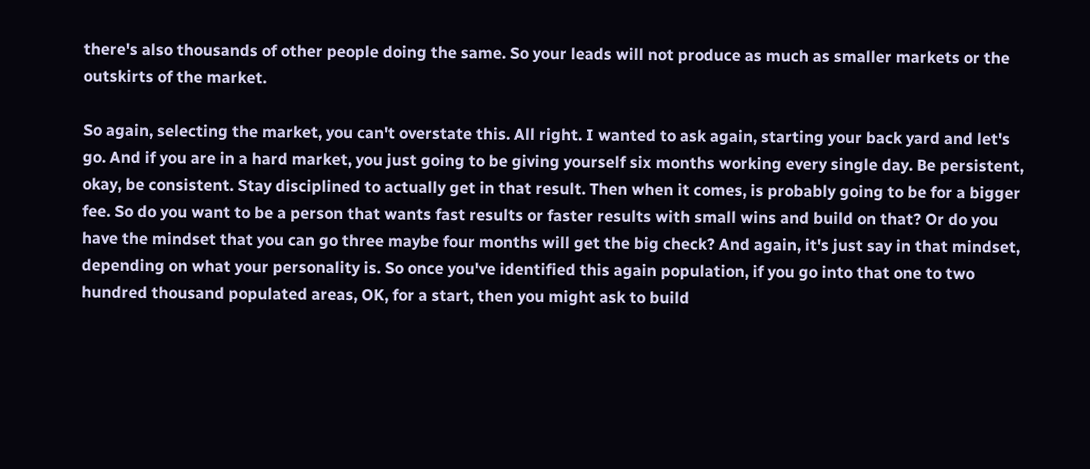there's also thousands of other people doing the same. So your leads will not produce as much as smaller markets or the outskirts of the market.

So again, selecting the market, you can't overstate this. All right. I wanted to ask again, starting your back yard and let's go. And if you are in a hard market, you just going to be giving yourself six months working every single day. Be persistent, okay, be consistent. Stay disciplined to actually get in that result. Then when it comes, is probably going to be for a bigger fee. So do you want to be a person that wants fast results or faster results with small wins and build on that? Or do you have the mindset that you can go three maybe four months will get the big check? And again, it's just say in that mindset, depending on what your personality is. So once you've identified this again population, if you go into that one to two hundred thousand populated areas, OK, for a start, then you might ask to build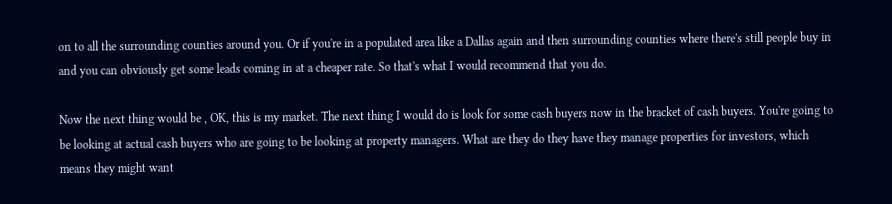on to all the surrounding counties around you. Or if you're in a populated area like a Dallas again and then surrounding counties where there's still people buy in and you can obviously get some leads coming in at a cheaper rate. So that's what I would recommend that you do.

Now the next thing would be , OK, this is my market. The next thing I would do is look for some cash buyers now in the bracket of cash buyers. You're going to be looking at actual cash buyers who are going to be looking at property managers. What are they do they have they manage properties for investors, which means they might want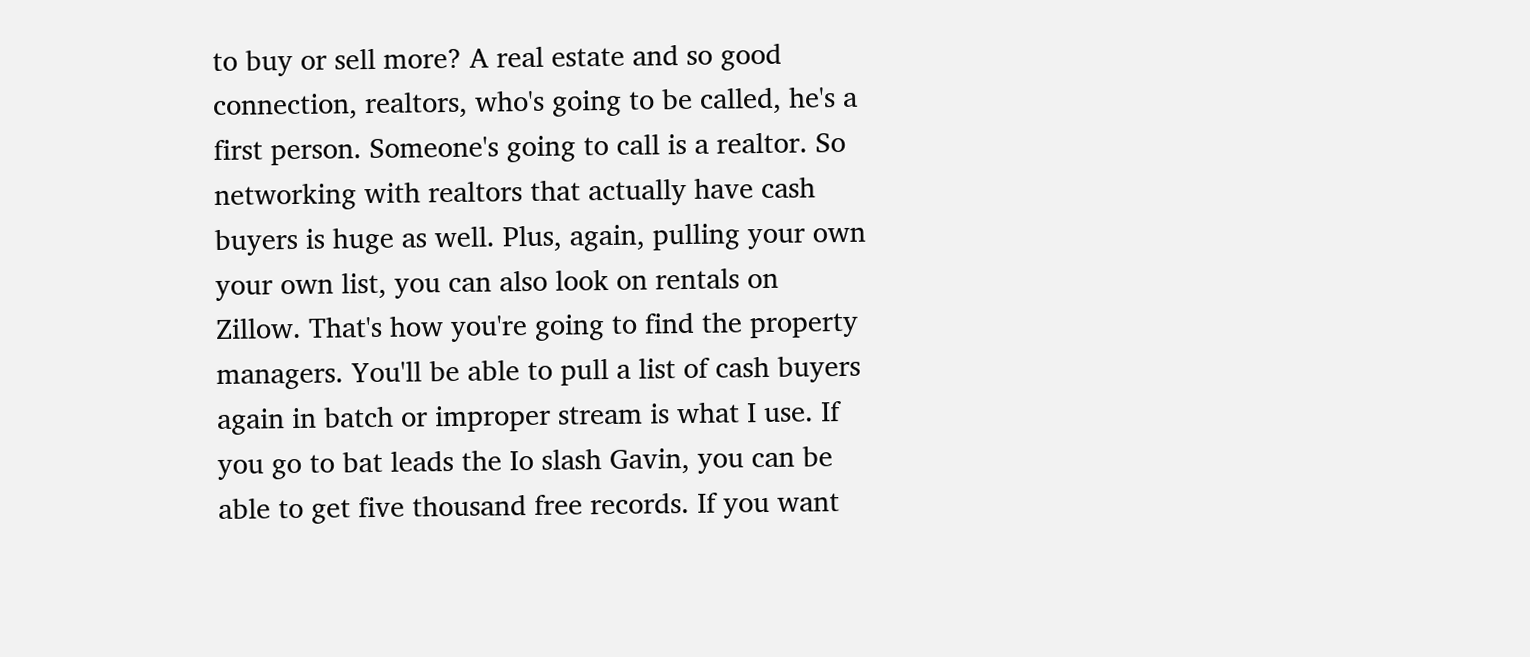to buy or sell more? A real estate and so good connection, realtors, who's going to be called, he's a first person. Someone's going to call is a realtor. So networking with realtors that actually have cash buyers is huge as well. Plus, again, pulling your own your own list, you can also look on rentals on Zillow. That's how you're going to find the property managers. You'll be able to pull a list of cash buyers again in batch or improper stream is what I use. If you go to bat leads the Io slash Gavin, you can be able to get five thousand free records. If you want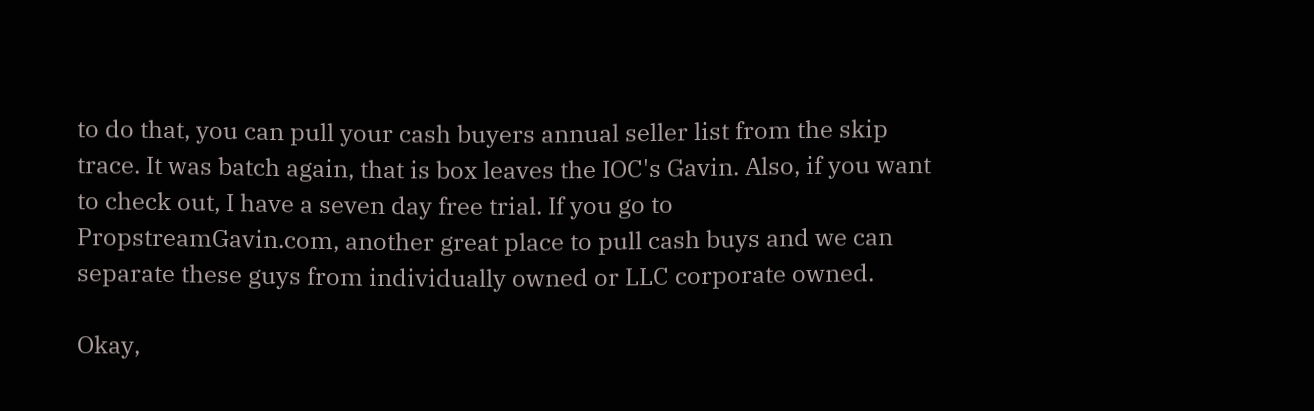to do that, you can pull your cash buyers annual seller list from the skip trace. It was batch again, that is box leaves the IOC's Gavin. Also, if you want to check out, I have a seven day free trial. If you go to PropstreamGavin.com, another great place to pull cash buys and we can separate these guys from individually owned or LLC corporate owned.

Okay,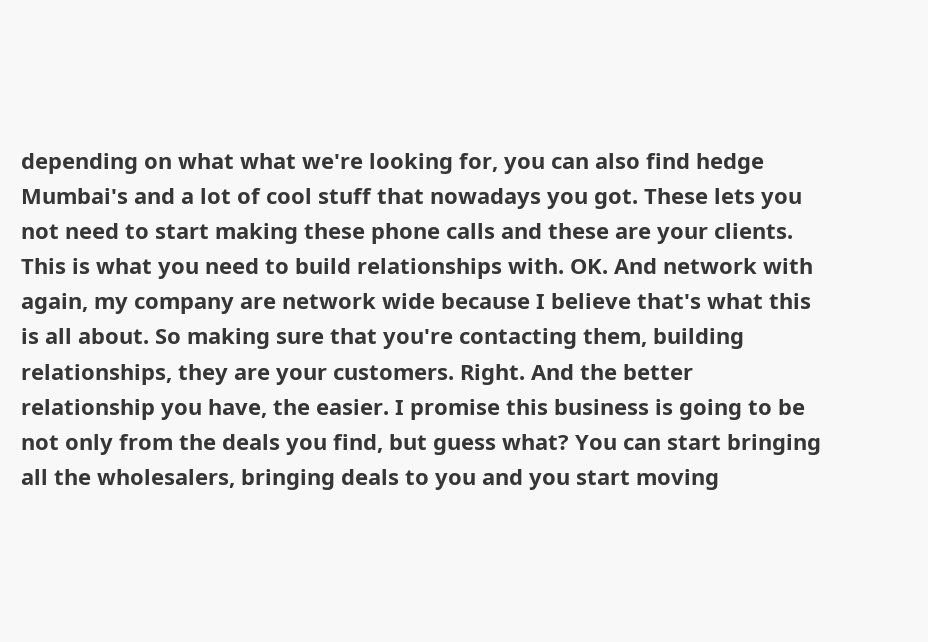depending on what what we're looking for, you can also find hedge Mumbai's and a lot of cool stuff that nowadays you got. These lets you not need to start making these phone calls and these are your clients. This is what you need to build relationships with. OK. And network with again, my company are network wide because I believe that's what this is all about. So making sure that you're contacting them, building relationships, they are your customers. Right. And the better relationship you have, the easier. I promise this business is going to be not only from the deals you find, but guess what? You can start bringing all the wholesalers, bringing deals to you and you start moving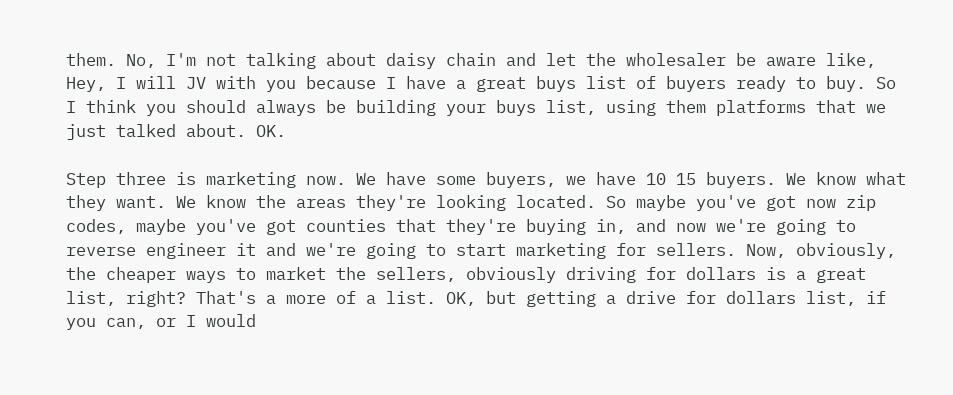them. No, I'm not talking about daisy chain and let the wholesaler be aware like, Hey, I will JV with you because I have a great buys list of buyers ready to buy. So I think you should always be building your buys list, using them platforms that we just talked about. OK.

Step three is marketing now. We have some buyers, we have 10 15 buyers. We know what they want. We know the areas they're looking located. So maybe you've got now zip codes, maybe you've got counties that they're buying in, and now we're going to reverse engineer it and we're going to start marketing for sellers. Now, obviously, the cheaper ways to market the sellers, obviously driving for dollars is a great list, right? That's a more of a list. OK, but getting a drive for dollars list, if you can, or I would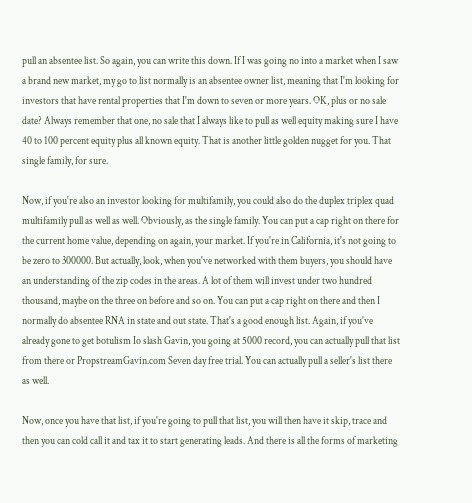pull an absentee list. So again, you can write this down. If I was going no into a market when I saw a brand new market, my go to list normally is an absentee owner list, meaning that I'm looking for investors that have rental properties that I'm down to seven or more years. OK, plus or no sale date? Always remember that one, no sale that I always like to pull as well equity making sure I have 40 to 100 percent equity plus all known equity. That is another little golden nugget for you. That single family, for sure.

Now, if you're also an investor looking for multifamily, you could also do the duplex triplex quad multifamily pull as well as well. Obviously, as the single family. You can put a cap right on there for the current home value, depending on again, your market. If you're in California, it's not going to be zero to 300000. But actually, look, when you've networked with them buyers, you should have an understanding of the zip codes in the areas. A lot of them will invest under two hundred thousand, maybe on the three on before and so on. You can put a cap right on there and then I normally do absentee RNA in state and out state. That's a good enough list. Again, if you've already gone to get botulism Io slash Gavin, you going at 5000 record, you can actually pull that list from there or PropstreamGavin.com Seven day free trial. You can actually pull a seller's list there as well.

Now, once you have that list, if you're going to pull that list, you will then have it skip, trace and then you can cold call it and tax it to start generating leads. And there is all the forms of marketing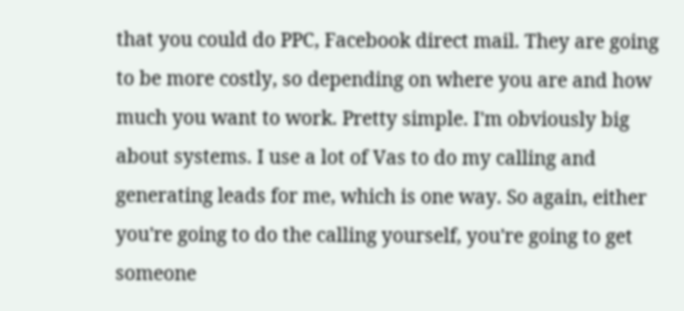that you could do PPC, Facebook direct mail. They are going to be more costly, so depending on where you are and how much you want to work. Pretty simple. I'm obviously big about systems. I use a lot of Vas to do my calling and generating leads for me, which is one way. So again, either you're going to do the calling yourself, you're going to get someone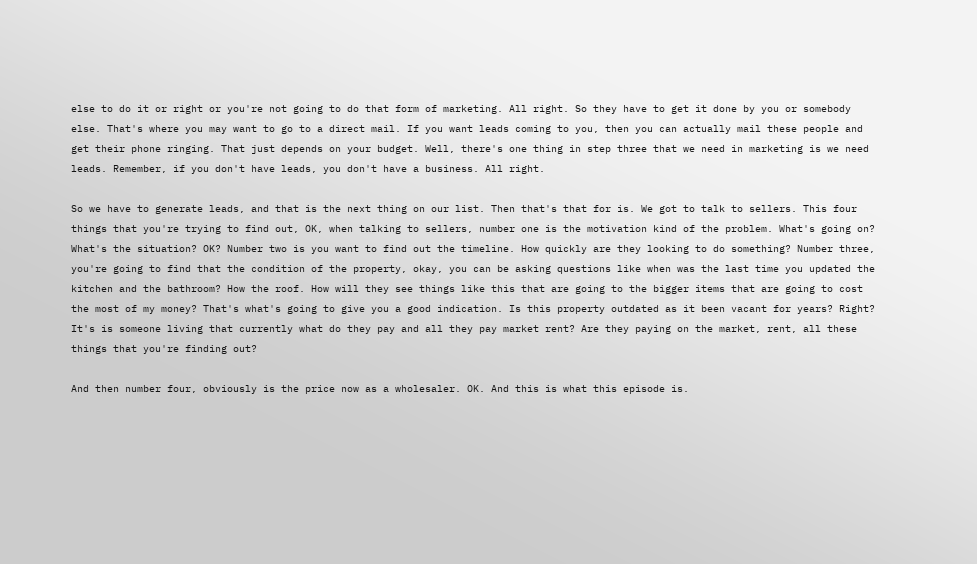else to do it or right or you're not going to do that form of marketing. All right. So they have to get it done by you or somebody else. That's where you may want to go to a direct mail. If you want leads coming to you, then you can actually mail these people and get their phone ringing. That just depends on your budget. Well, there's one thing in step three that we need in marketing is we need leads. Remember, if you don't have leads, you don't have a business. All right.

So we have to generate leads, and that is the next thing on our list. Then that's that for is. We got to talk to sellers. This four things that you're trying to find out, OK, when talking to sellers, number one is the motivation kind of the problem. What's going on? What's the situation? OK? Number two is you want to find out the timeline. How quickly are they looking to do something? Number three, you're going to find that the condition of the property, okay, you can be asking questions like when was the last time you updated the kitchen and the bathroom? How the roof. How will they see things like this that are going to the bigger items that are going to cost the most of my money? That's what's going to give you a good indication. Is this property outdated as it been vacant for years? Right? It's is someone living that currently what do they pay and all they pay market rent? Are they paying on the market, rent, all these things that you're finding out?

And then number four, obviously is the price now as a wholesaler. OK. And this is what this episode is.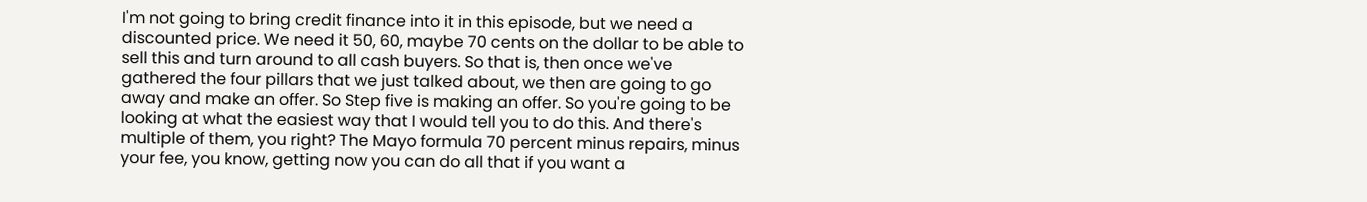I'm not going to bring credit finance into it in this episode, but we need a discounted price. We need it 50, 60, maybe 70 cents on the dollar to be able to sell this and turn around to all cash buyers. So that is, then once we've gathered the four pillars that we just talked about, we then are going to go away and make an offer. So Step five is making an offer. So you're going to be looking at what the easiest way that I would tell you to do this. And there's multiple of them, you right? The Mayo formula 70 percent minus repairs, minus your fee, you know, getting now you can do all that if you want a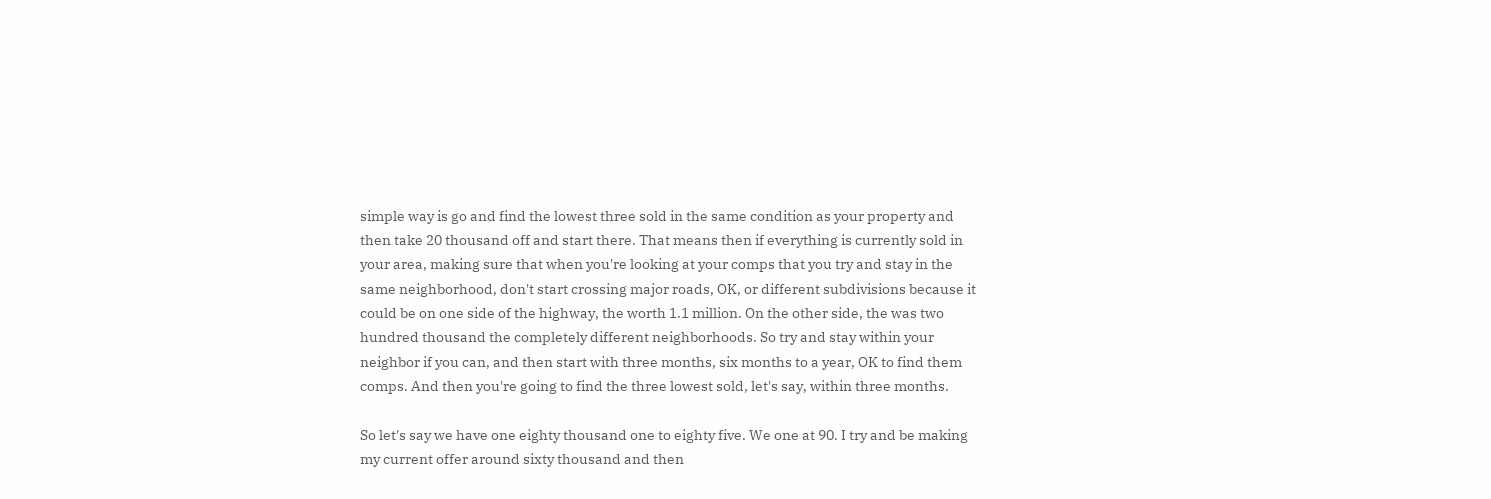simple way is go and find the lowest three sold in the same condition as your property and then take 20 thousand off and start there. That means then if everything is currently sold in your area, making sure that when you're looking at your comps that you try and stay in the same neighborhood, don't start crossing major roads, OK, or different subdivisions because it could be on one side of the highway, the worth 1.1 million. On the other side, the was two hundred thousand the completely different neighborhoods. So try and stay within your neighbor if you can, and then start with three months, six months to a year, OK to find them comps. And then you're going to find the three lowest sold, let's say, within three months.

So let's say we have one eighty thousand one to eighty five. We one at 90. I try and be making my current offer around sixty thousand and then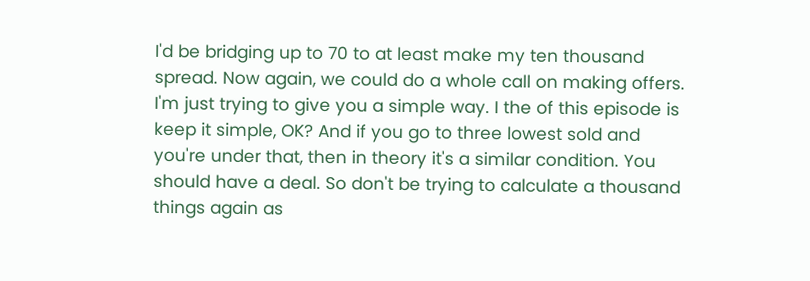I'd be bridging up to 70 to at least make my ten thousand spread. Now again, we could do a whole call on making offers. I'm just trying to give you a simple way. I the of this episode is keep it simple, OK? And if you go to three lowest sold and you're under that, then in theory it's a similar condition. You should have a deal. So don't be trying to calculate a thousand things again as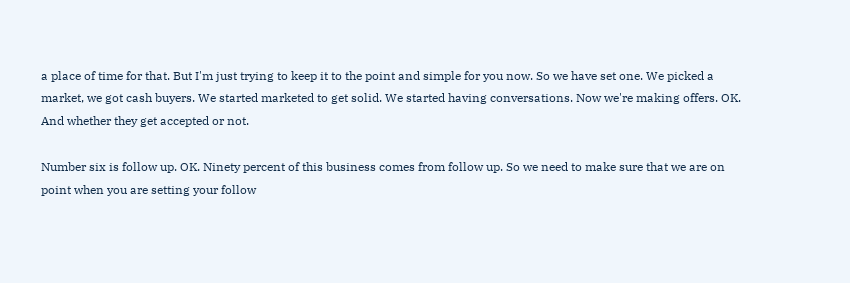a place of time for that. But I'm just trying to keep it to the point and simple for you now. So we have set one. We picked a market, we got cash buyers. We started marketed to get solid. We started having conversations. Now we're making offers. OK. And whether they get accepted or not.

Number six is follow up. OK. Ninety percent of this business comes from follow up. So we need to make sure that we are on point when you are setting your follow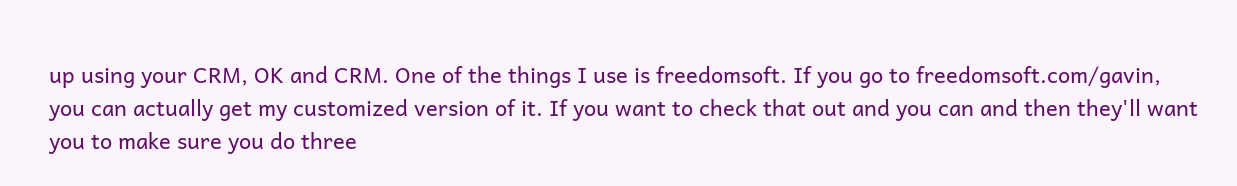up using your CRM, OK and CRM. One of the things I use is freedomsoft. If you go to freedomsoft.com/gavin, you can actually get my customized version of it. If you want to check that out and you can and then they'll want you to make sure you do three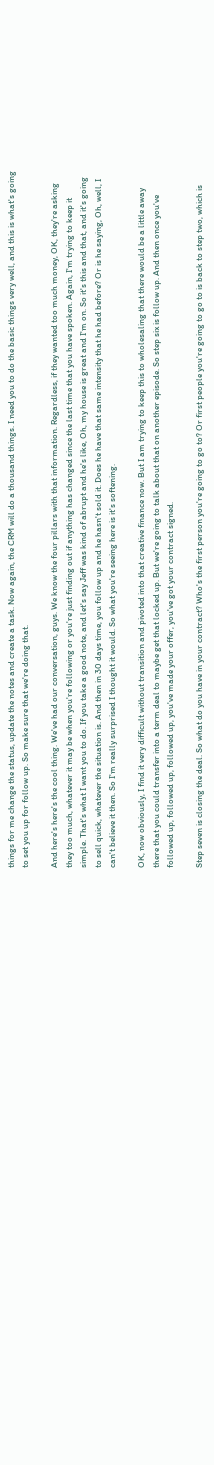things for me change the status, update the notes and create a task. Now again, the CRM will do a thousand things. I need you to do the basic things very well, and this is what's going to set you up for follow up. So make sure that we're doing that.

And here's here's the cool thing. We've had our conversation, guys. We know the four pillars with that information. Regardless, if they wanted too much money, OK, they're asking they too much, whatever it may be when you're following or you're just finding out if anything has changed since the last time that you have spoken. Again, I'm trying to keep it simple. That's what I want you to do. If you take a good note, and let's say Jeff was kind of abrupt and he's like, Oh, my house is great and I'm on. So it's this and that, and it's going to sell quick, whatever the situation is. And then in 30 days time, you follow up and he hasn't sold it. Does he have that same intensity that he had before? Or is he saying, Oh, well, I can't believe it then. So I'm really surprised I thought it would. So what you're seeing here is it's softening.

OK, now obviously, I find it very difficult without transition and pivoted into that creative finance now. But I am trying to keep this to wholesaling that there would be a little away there that you could transfer into a term deal to maybe get that locked up. But we're going to talk about that on another episode. So step six is follow up. And then once you've followed up, followed up, followed up, you've made your offer, you've got your contract signed.

Step seven is closing the deal. So what do you have in your contract? Who's the first person you're going to go to? Or first people you're going to go to is back to step two, which is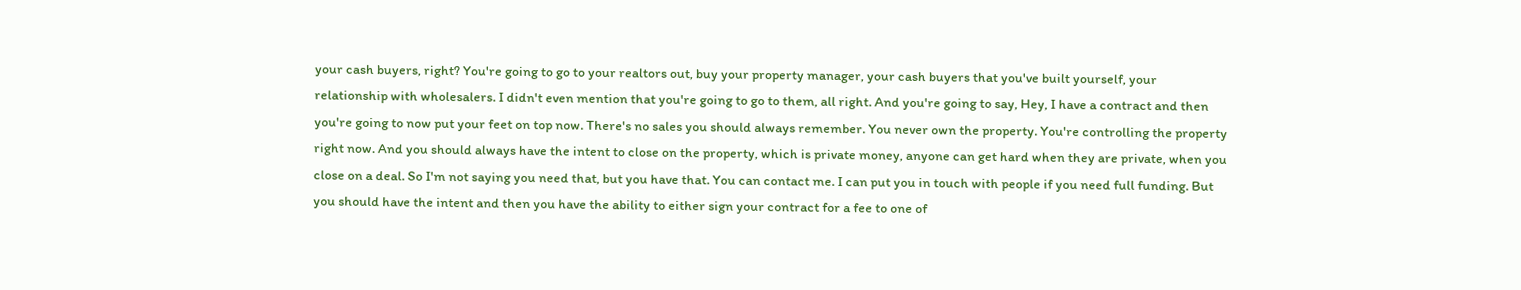your cash buyers, right? You're going to go to your realtors out, buy your property manager, your cash buyers that you've built yourself, your relationship with wholesalers. I didn't even mention that you're going to go to them, all right. And you're going to say, Hey, I have a contract and then you're going to now put your feet on top now. There's no sales you should always remember. You never own the property. You're controlling the property right now. And you should always have the intent to close on the property, which is private money, anyone can get hard when they are private, when you close on a deal. So I'm not saying you need that, but you have that. You can contact me. I can put you in touch with people if you need full funding. But you should have the intent and then you have the ability to either sign your contract for a fee to one of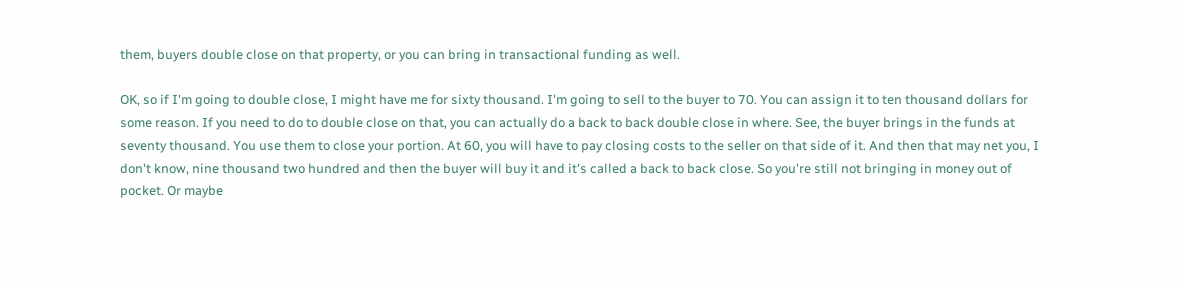them, buyers double close on that property, or you can bring in transactional funding as well.

OK, so if I'm going to double close, I might have me for sixty thousand. I'm going to sell to the buyer to 70. You can assign it to ten thousand dollars for some reason. If you need to do to double close on that, you can actually do a back to back double close in where. See, the buyer brings in the funds at seventy thousand. You use them to close your portion. At 60, you will have to pay closing costs to the seller on that side of it. And then that may net you, I don't know, nine thousand two hundred and then the buyer will buy it and it's called a back to back close. So you're still not bringing in money out of pocket. Or maybe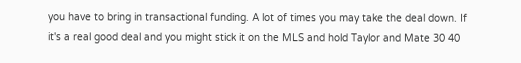you have to bring in transactional funding. A lot of times you may take the deal down. If it's a real good deal and you might stick it on the MLS and hold Taylor and Mate 30 40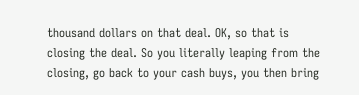thousand dollars on that deal. OK, so that is closing the deal. So you literally leaping from the closing, go back to your cash buys, you then bring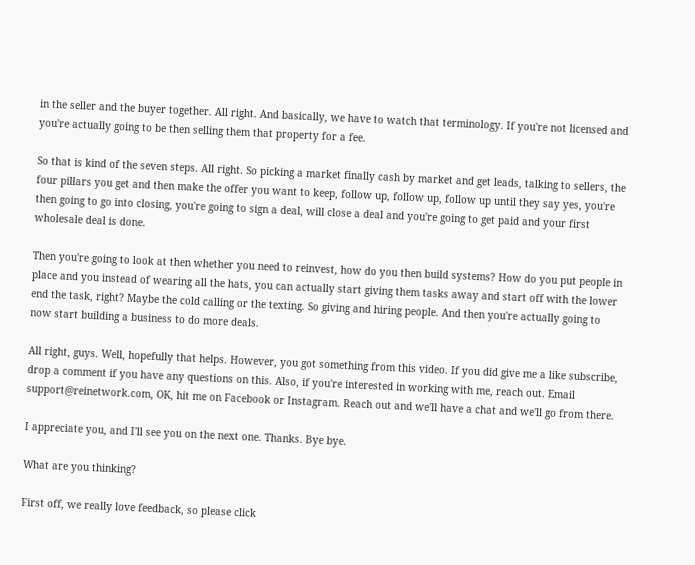in the seller and the buyer together. All right. And basically, we have to watch that terminology. If you're not licensed and you're actually going to be then selling them that property for a fee.

So that is kind of the seven steps. All right. So picking a market finally cash by market and get leads, talking to sellers, the four pillars you get and then make the offer you want to keep, follow up, follow up, follow up until they say yes, you're then going to go into closing, you're going to sign a deal, will close a deal and you're going to get paid and your first wholesale deal is done.

Then you're going to look at then whether you need to reinvest, how do you then build systems? How do you put people in place and you instead of wearing all the hats, you can actually start giving them tasks away and start off with the lower end the task, right? Maybe the cold calling or the texting. So giving and hiring people. And then you're actually going to now start building a business to do more deals.

All right, guys. Well, hopefully that helps. However, you got something from this video. If you did give me a like subscribe, drop a comment if you have any questions on this. Also, if you're interested in working with me, reach out. Email support@reinetwork.com, OK, hit me on Facebook or Instagram. Reach out and we'll have a chat and we'll go from there.

I appreciate you, and I'll see you on the next one. Thanks. Bye bye.

What are you thinking?

First off, we really love feedback, so please click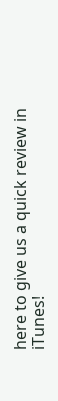here to give us a quick review in iTunes!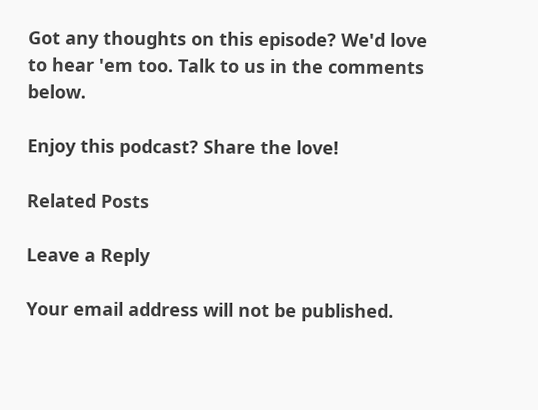Got any thoughts on this episode? We'd love to hear 'em too. Talk to us in the comments below.

Enjoy this podcast? Share the love!

Related Posts

Leave a Reply

Your email address will not be published.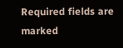Required fields are marked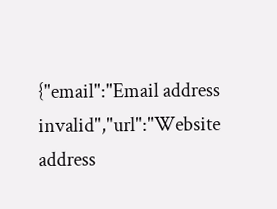{"email":"Email address invalid","url":"Website address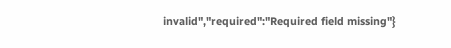invalid","required":"Required field missing"}